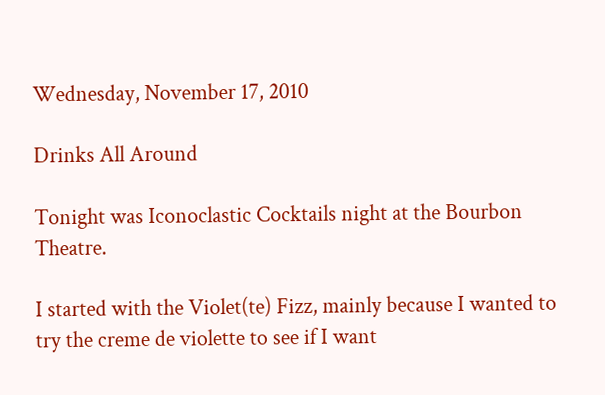Wednesday, November 17, 2010

Drinks All Around

Tonight was Iconoclastic Cocktails night at the Bourbon Theatre.

I started with the Violet(te) Fizz, mainly because I wanted to try the creme de violette to see if I want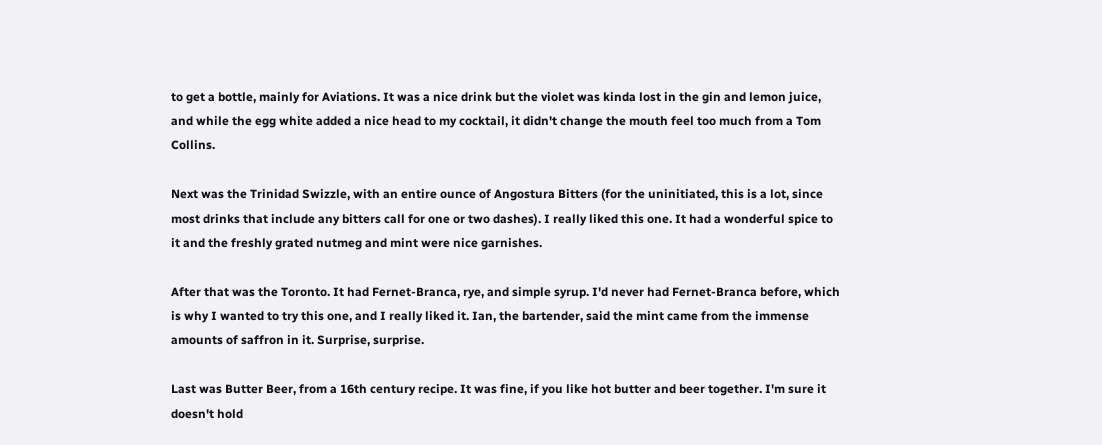to get a bottle, mainly for Aviations. It was a nice drink but the violet was kinda lost in the gin and lemon juice, and while the egg white added a nice head to my cocktail, it didn't change the mouth feel too much from a Tom Collins.

Next was the Trinidad Swizzle, with an entire ounce of Angostura Bitters (for the uninitiated, this is a lot, since most drinks that include any bitters call for one or two dashes). I really liked this one. It had a wonderful spice to it and the freshly grated nutmeg and mint were nice garnishes.

After that was the Toronto. It had Fernet-Branca, rye, and simple syrup. I'd never had Fernet-Branca before, which is why I wanted to try this one, and I really liked it. Ian, the bartender, said the mint came from the immense amounts of saffron in it. Surprise, surprise.

Last was Butter Beer, from a 16th century recipe. It was fine, if you like hot butter and beer together. I'm sure it doesn't hold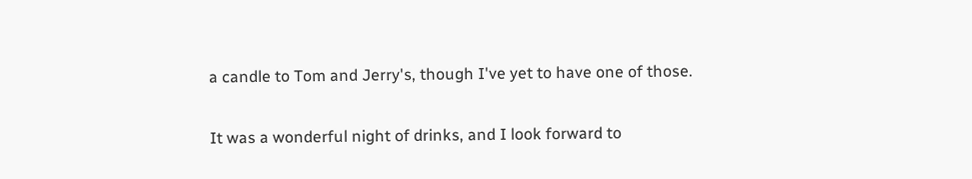a candle to Tom and Jerry's, though I've yet to have one of those.

It was a wonderful night of drinks, and I look forward to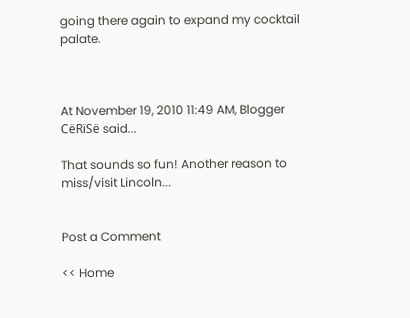going there again to expand my cocktail palate.



At November 19, 2010 11:49 AM, Blogger CëRïSë said...

That sounds so fun! Another reason to miss/visit Lincoln...


Post a Comment

<< Home